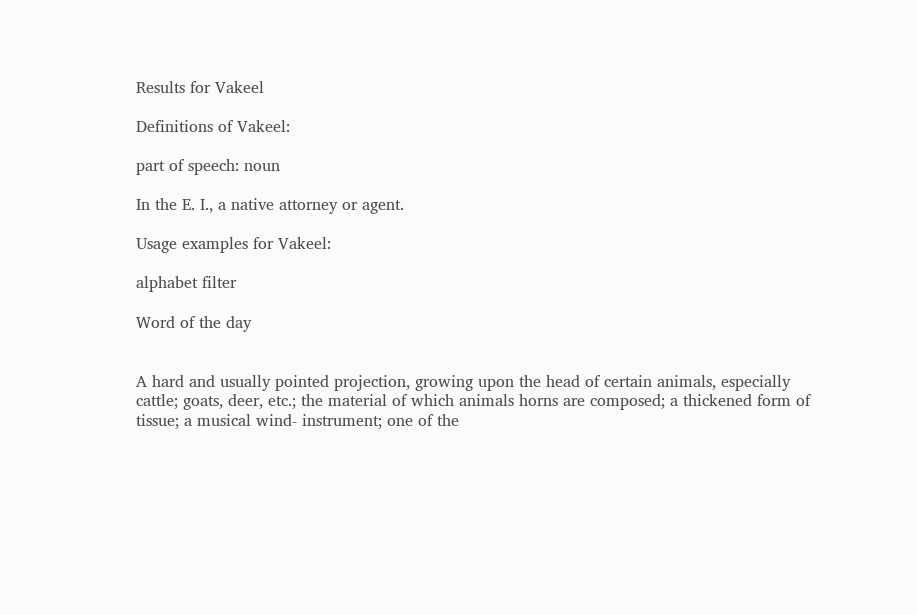Results for Vakeel

Definitions of Vakeel:

part of speech: noun

In the E. I., a native attorney or agent.

Usage examples for Vakeel:

alphabet filter

Word of the day


A hard and usually pointed projection, growing upon the head of certain animals, especially cattle; goats, deer, etc.; the material of which animals horns are composed; a thickened form of tissue; a musical wind- instrument; one of the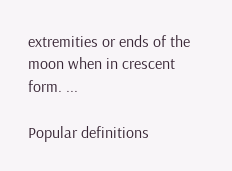extremities or ends of the moon when in crescent form. ...

Popular definitions